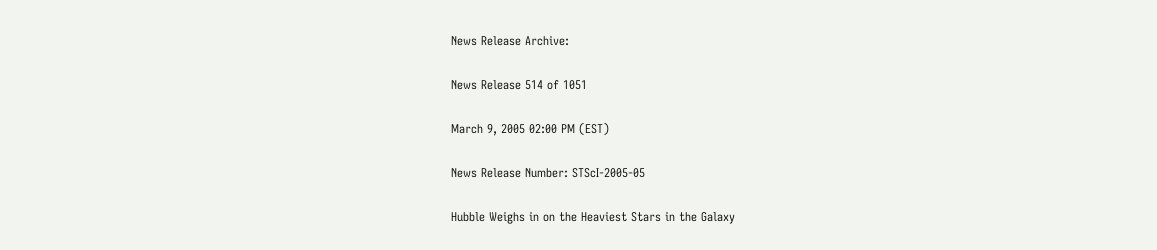News Release Archive:

News Release 514 of 1051

March 9, 2005 02:00 PM (EST)

News Release Number: STScI-2005-05

Hubble Weighs in on the Heaviest Stars in the Galaxy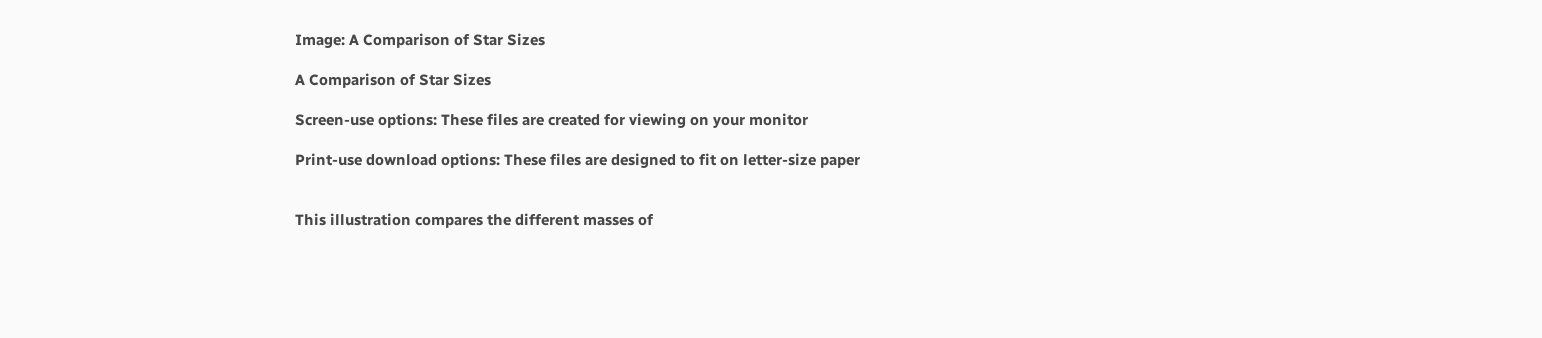Image: A Comparison of Star Sizes

A Comparison of Star Sizes

Screen-use options: These files are created for viewing on your monitor

Print-use download options: These files are designed to fit on letter-size paper


This illustration compares the different masses of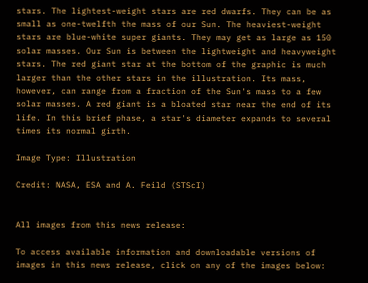stars. The lightest-weight stars are red dwarfs. They can be as small as one-twelfth the mass of our Sun. The heaviest-weight stars are blue-white super giants. They may get as large as 150 solar masses. Our Sun is between the lightweight and heavyweight stars. The red giant star at the bottom of the graphic is much larger than the other stars in the illustration. Its mass, however, can range from a fraction of the Sun's mass to a few solar masses. A red giant is a bloated star near the end of its life. In this brief phase, a star's diameter expands to several times its normal girth.

Image Type: Illustration

Credit: NASA, ESA and A. Feild (STScI)


All images from this news release:

To access available information and downloadable versions of images in this news release, click on any of the images below: